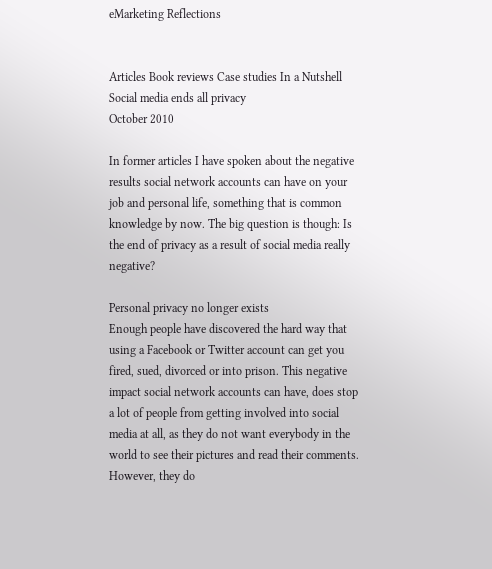eMarketing Reflections


Articles Book reviews Case studies In a Nutshell
Social media ends all privacy
October 2010

In former articles I have spoken about the negative results social network accounts can have on your job and personal life, something that is common knowledge by now. The big question is though: Is the end of privacy as a result of social media really negative?

Personal privacy no longer exists
Enough people have discovered the hard way that using a Facebook or Twitter account can get you fired, sued, divorced or into prison. This negative impact social network accounts can have, does stop a lot of people from getting involved into social media at all, as they do not want everybody in the world to see their pictures and read their comments. However, they do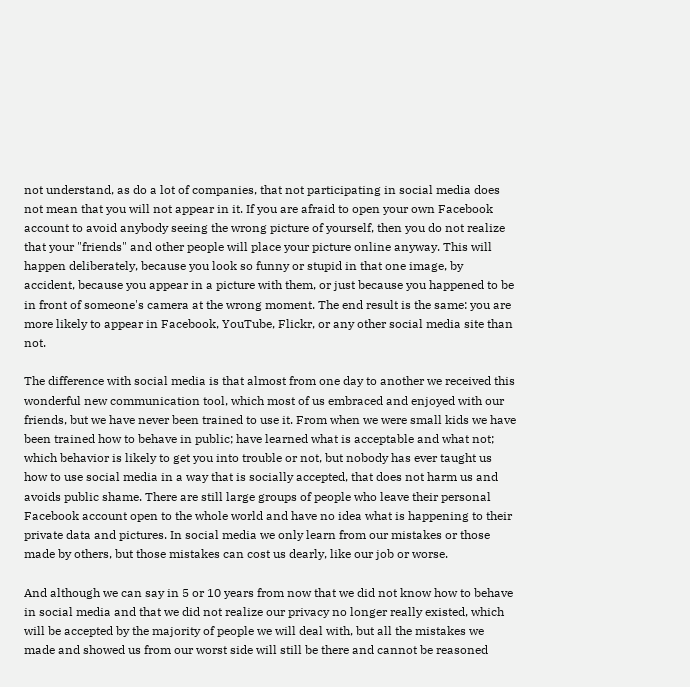not understand, as do a lot of companies, that not participating in social media does not mean that you will not appear in it. If you are afraid to open your own Facebook account to avoid anybody seeing the wrong picture of yourself, then you do not realize that your "friends" and other people will place your picture online anyway. This will happen deliberately, because you look so funny or stupid in that one image, by accident, because you appear in a picture with them, or just because you happened to be in front of someone's camera at the wrong moment. The end result is the same: you are more likely to appear in Facebook, YouTube, Flickr, or any other social media site than not.

The difference with social media is that almost from one day to another we received this wonderful new communication tool, which most of us embraced and enjoyed with our friends, but we have never been trained to use it. From when we were small kids we have been trained how to behave in public; have learned what is acceptable and what not; which behavior is likely to get you into trouble or not, but nobody has ever taught us how to use social media in a way that is socially accepted, that does not harm us and avoids public shame. There are still large groups of people who leave their personal Facebook account open to the whole world and have no idea what is happening to their private data and pictures. In social media we only learn from our mistakes or those made by others, but those mistakes can cost us dearly, like our job or worse.

And although we can say in 5 or 10 years from now that we did not know how to behave in social media and that we did not realize our privacy no longer really existed, which will be accepted by the majority of people we will deal with, but all the mistakes we made and showed us from our worst side will still be there and cannot be reasoned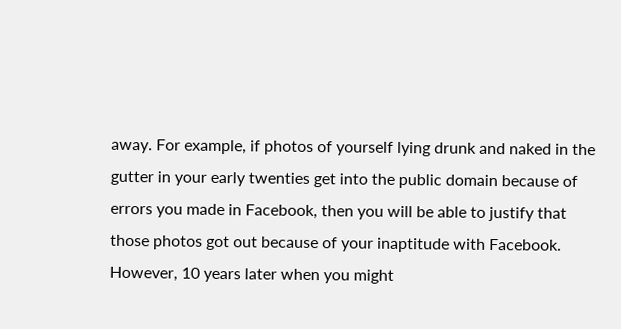away. For example, if photos of yourself lying drunk and naked in the gutter in your early twenties get into the public domain because of errors you made in Facebook, then you will be able to justify that those photos got out because of your inaptitude with Facebook. However, 10 years later when you might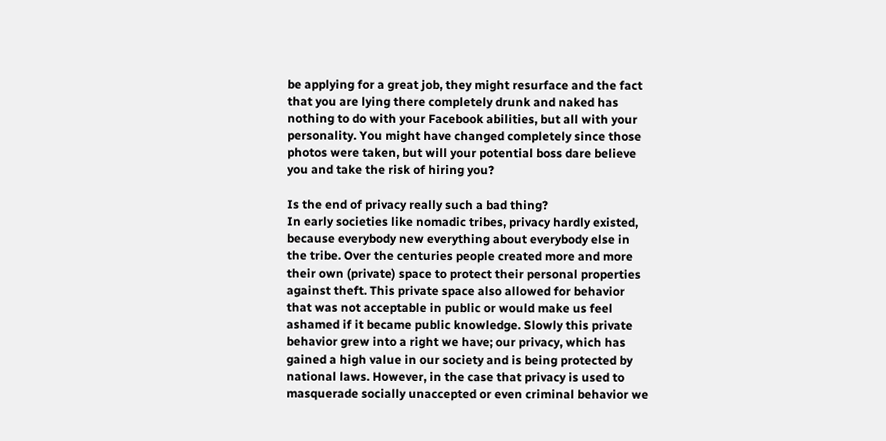be applying for a great job, they might resurface and the fact that you are lying there completely drunk and naked has nothing to do with your Facebook abilities, but all with your personality. You might have changed completely since those photos were taken, but will your potential boss dare believe you and take the risk of hiring you?

Is the end of privacy really such a bad thing?
In early societies like nomadic tribes, privacy hardly existed, because everybody new everything about everybody else in the tribe. Over the centuries people created more and more their own (private) space to protect their personal properties against theft. This private space also allowed for behavior that was not acceptable in public or would make us feel ashamed if it became public knowledge. Slowly this private behavior grew into a right we have; our privacy, which has gained a high value in our society and is being protected by national laws. However, in the case that privacy is used to masquerade socially unaccepted or even criminal behavior we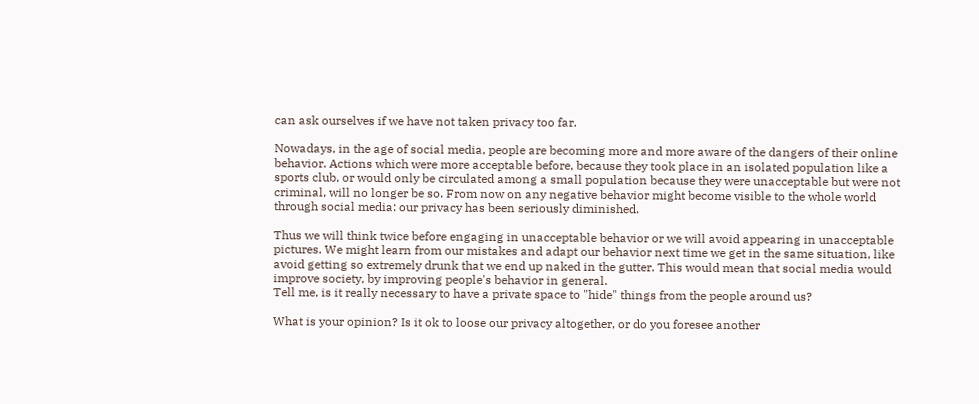can ask ourselves if we have not taken privacy too far.

Nowadays, in the age of social media, people are becoming more and more aware of the dangers of their online behavior. Actions which were more acceptable before, because they took place in an isolated population like a sports club, or would only be circulated among a small population because they were unacceptable but were not criminal, will no longer be so. From now on any negative behavior might become visible to the whole world through social media: our privacy has been seriously diminished.

Thus we will think twice before engaging in unacceptable behavior or we will avoid appearing in unacceptable pictures. We might learn from our mistakes and adapt our behavior next time we get in the same situation, like avoid getting so extremely drunk that we end up naked in the gutter. This would mean that social media would improve society, by improving people's behavior in general.
Tell me, is it really necessary to have a private space to "hide" things from the people around us?

What is your opinion? Is it ok to loose our privacy altogether, or do you foresee another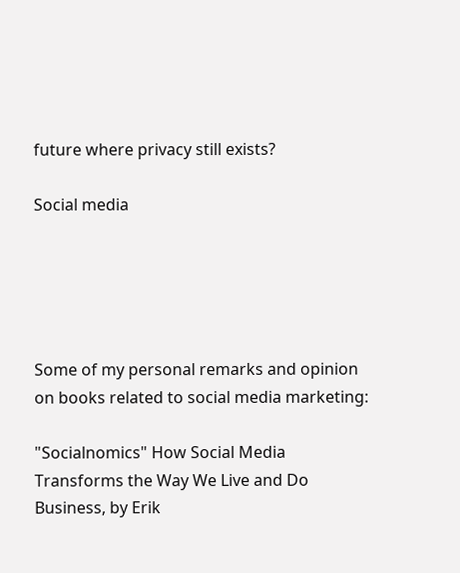future where privacy still exists?

Social media





Some of my personal remarks and opinion on books related to social media marketing:

"Socialnomics" How Social Media Transforms the Way We Live and Do Business, by Erik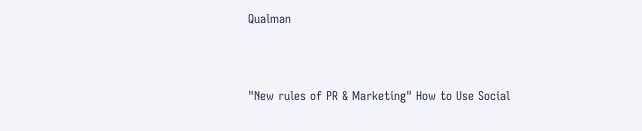Qualman


"New rules of PR & Marketing" How to Use Social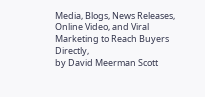Media, Blogs, News Releases, Online Video, and Viral Marketing to Reach Buyers Directly,
by David Meerman Scott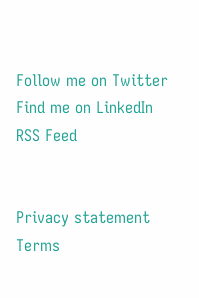Follow me on Twitter
Find me on LinkedIn
RSS Feed


Privacy statement Terms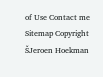of Use Contact me Sitemap Copyright ŠJeroen Hoekman